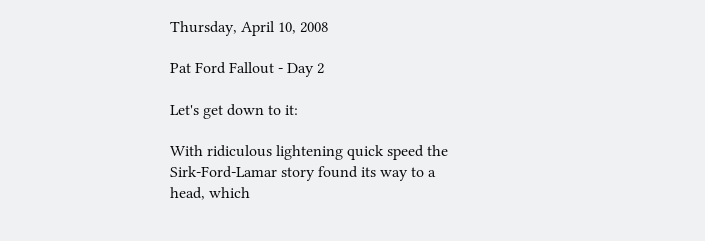Thursday, April 10, 2008

Pat Ford Fallout - Day 2

Let's get down to it:

With ridiculous lightening quick speed the Sirk-Ford-Lamar story found its way to a head, which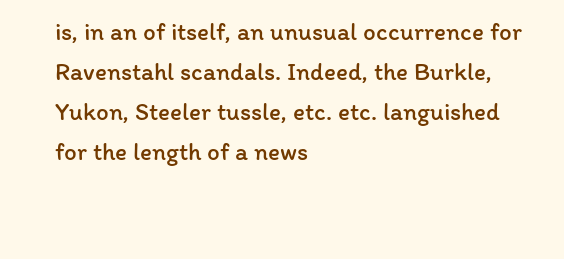is, in an of itself, an unusual occurrence for Ravenstahl scandals. Indeed, the Burkle, Yukon, Steeler tussle, etc. etc. languished for the length of a news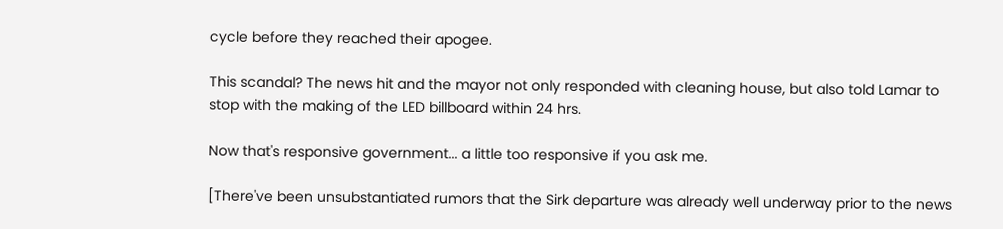cycle before they reached their apogee.

This scandal? The news hit and the mayor not only responded with cleaning house, but also told Lamar to stop with the making of the LED billboard within 24 hrs.

Now that's responsive government... a little too responsive if you ask me.

[There've been unsubstantiated rumors that the Sirk departure was already well underway prior to the news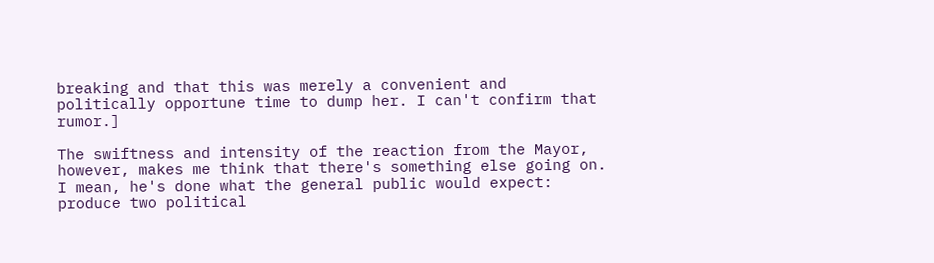breaking and that this was merely a convenient and politically opportune time to dump her. I can't confirm that rumor.]

The swiftness and intensity of the reaction from the Mayor, however, makes me think that there's something else going on. I mean, he's done what the general public would expect: produce two political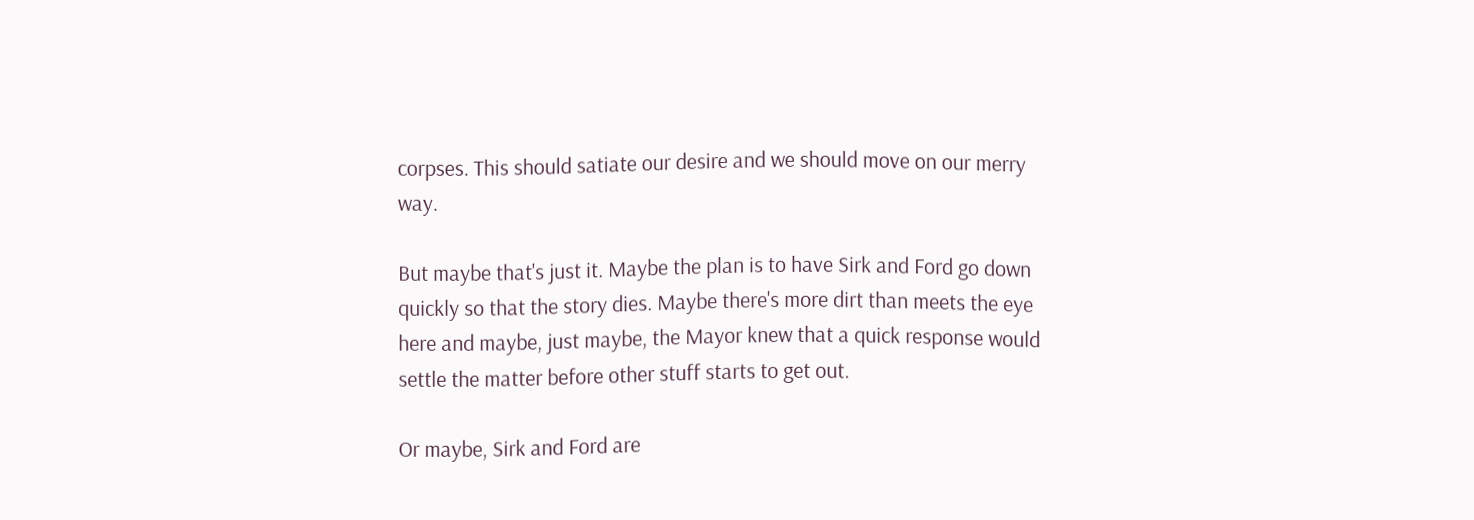corpses. This should satiate our desire and we should move on our merry way.

But maybe that's just it. Maybe the plan is to have Sirk and Ford go down quickly so that the story dies. Maybe there's more dirt than meets the eye here and maybe, just maybe, the Mayor knew that a quick response would settle the matter before other stuff starts to get out.

Or maybe, Sirk and Ford are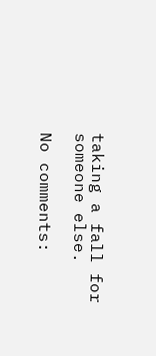taking a fall for someone else.

No comments: